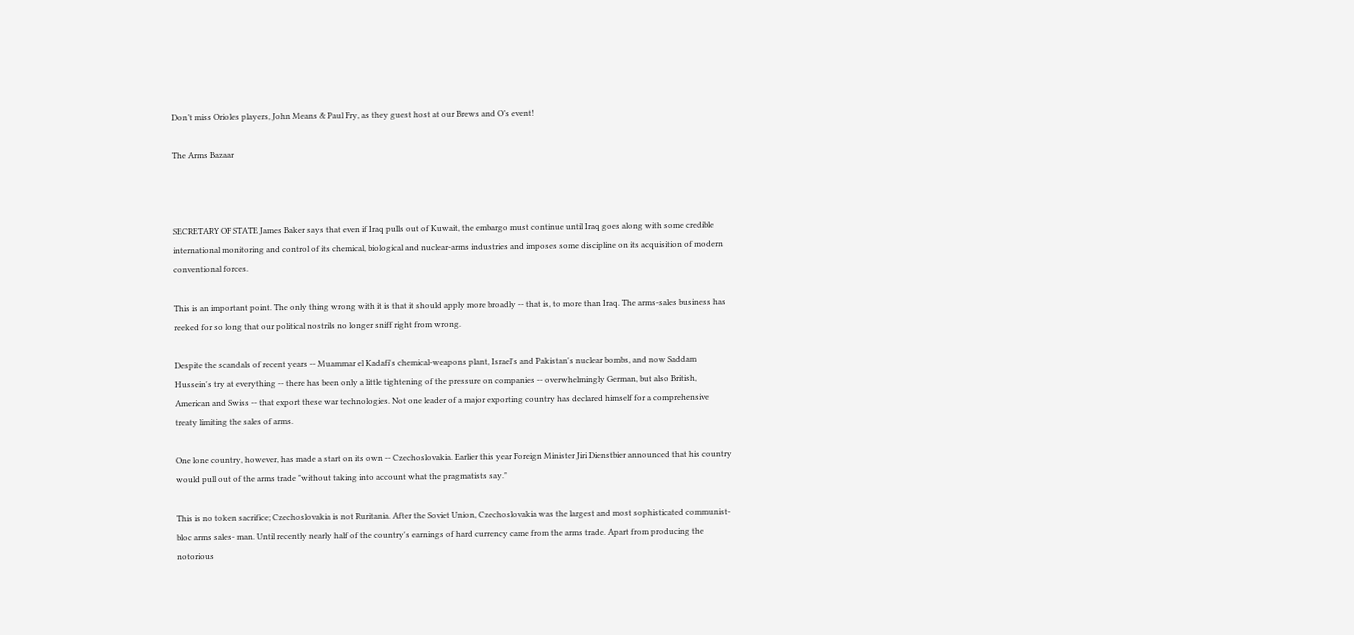Don’t miss Orioles players, John Means & Paul Fry, as they guest host at our Brews and O’s event!

The Arms Bazaar



SECRETARY OF STATE James Baker says that even if Iraq pulls out of Kuwait, the embargo must continue until Iraq goes along with some credible international monitoring and control of its chemical, biological and nuclear-arms industries and imposes some discipline on its acquisition of modern conventional forces.

This is an important point. The only thing wrong with it is that it should apply more broadly -- that is, to more than Iraq. The arms-sales business has reeked for so long that our political nostrils no longer sniff right from wrong.

Despite the scandals of recent years -- Muammar el Kadafi's chemical-weapons plant, Israel's and Pakistan's nuclear bombs, and now Saddam Hussein's try at everything -- there has been only a little tightening of the pressure on companies -- overwhelmingly German, but also British, American and Swiss -- that export these war technologies. Not one leader of a major exporting country has declared himself for a comprehensive treaty limiting the sales of arms.

One lone country, however, has made a start on its own -- Czechoslovakia. Earlier this year Foreign Minister Jiri Dienstbier announced that his country would pull out of the arms trade "without taking into account what the pragmatists say."

This is no token sacrifice; Czechoslovakia is not Ruritania. After the Soviet Union, Czechoslovakia was the largest and most sophisticated communist-bloc arms sales- man. Until recently nearly half of the country's earnings of hard currency came from the arms trade. Apart from producing the notorious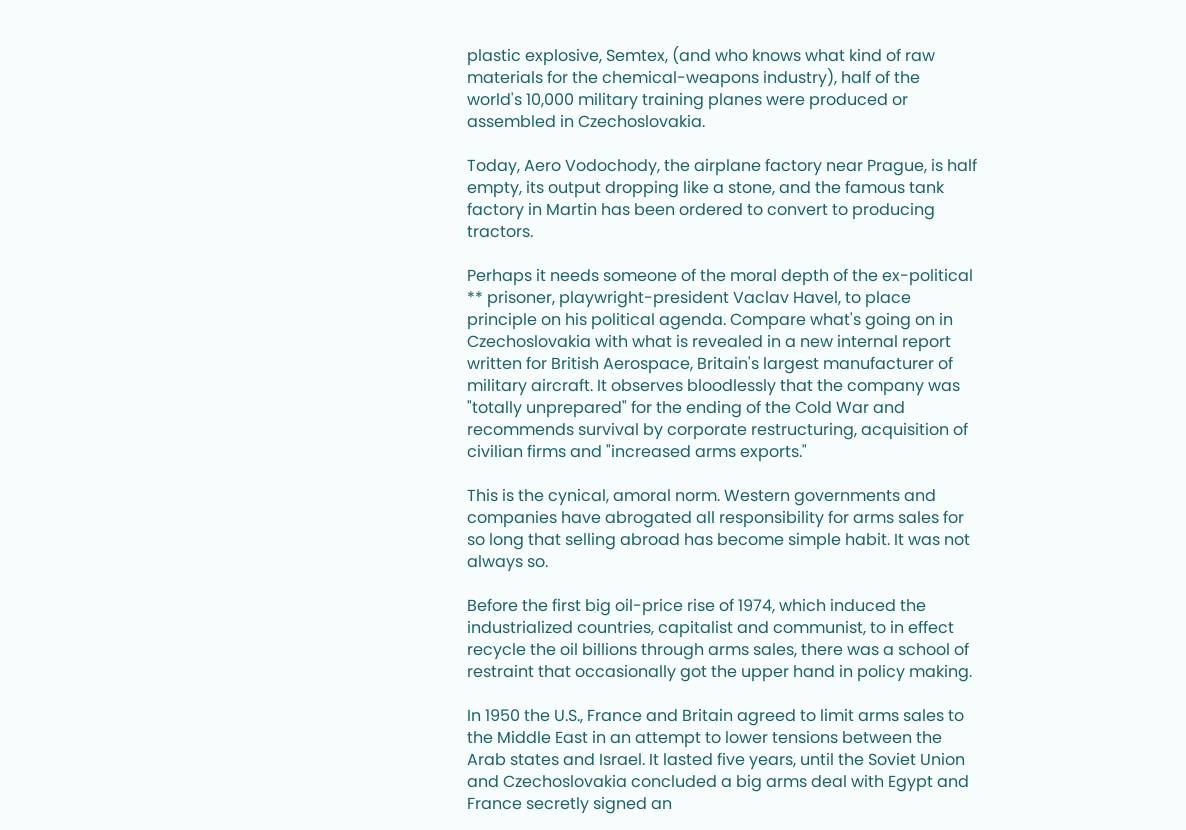plastic explosive, Semtex, (and who knows what kind of raw materials for the chemical-weapons industry), half of the world's 10,000 military training planes were produced or assembled in Czechoslovakia.

Today, Aero Vodochody, the airplane factory near Prague, is half empty, its output dropping like a stone, and the famous tank factory in Martin has been ordered to convert to producing tractors.

Perhaps it needs someone of the moral depth of the ex-political ** prisoner, playwright-president Vaclav Havel, to place principle on his political agenda. Compare what's going on in Czechoslovakia with what is revealed in a new internal report written for British Aerospace, Britain's largest manufacturer of military aircraft. It observes bloodlessly that the company was "totally unprepared" for the ending of the Cold War and recommends survival by corporate restructuring, acquisition of civilian firms and "increased arms exports."

This is the cynical, amoral norm. Western governments and companies have abrogated all responsibility for arms sales for so long that selling abroad has become simple habit. It was not always so.

Before the first big oil-price rise of 1974, which induced the industrialized countries, capitalist and communist, to in effect recycle the oil billions through arms sales, there was a school of restraint that occasionally got the upper hand in policy making.

In 1950 the U.S., France and Britain agreed to limit arms sales to the Middle East in an attempt to lower tensions between the Arab states and Israel. It lasted five years, until the Soviet Union and Czechoslovakia concluded a big arms deal with Egypt and France secretly signed an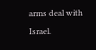arms deal with Israel.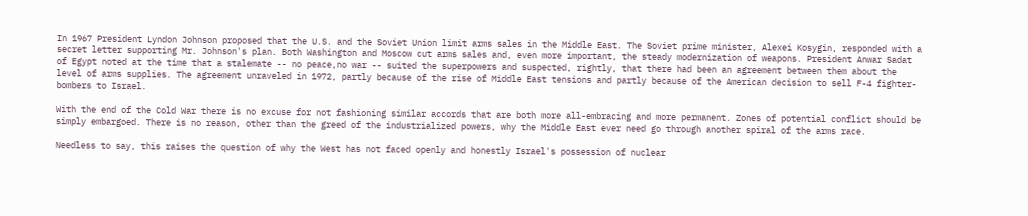In 1967 President Lyndon Johnson proposed that the U.S. and the Soviet Union limit arms sales in the Middle East. The Soviet prime minister, Alexei Kosygin, responded with a secret letter supporting Mr. Johnson's plan. Both Washington and Moscow cut arms sales and, even more important, the steady modernization of weapons. President Anwar Sadat of Egypt noted at the time that a stalemate -- no peace,no war -- suited the superpowers and suspected, rightly, that there had been an agreement between them about the level of arms supplies. The agreement unraveled in 1972, partly because of the rise of Middle East tensions and partly because of the American decision to sell F-4 fighter-bombers to Israel.

With the end of the Cold War there is no excuse for not fashioning similar accords that are both more all-embracing and more permanent. Zones of potential conflict should be simply embargoed. There is no reason, other than the greed of the industrialized powers, why the Middle East ever need go through another spiral of the arms race.

Needless to say, this raises the question of why the West has not faced openly and honestly Israel's possession of nuclear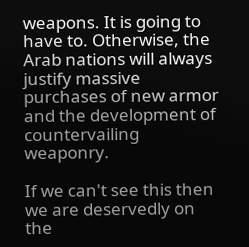weapons. It is going to have to. Otherwise, the Arab nations will always justify massive purchases of new armor and the development of countervailing weaponry.

If we can't see this then we are deservedly on the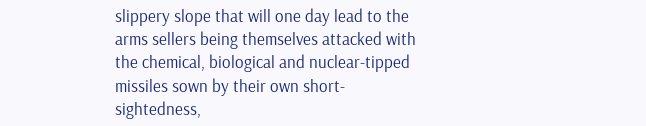slippery slope that will one day lead to the arms sellers being themselves attacked with the chemical, biological and nuclear-tipped missiles sown by their own short-sightedness,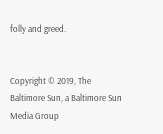folly and greed.


Copyright © 2019, The Baltimore Sun, a Baltimore Sun Media Group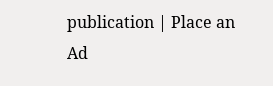publication | Place an Ad